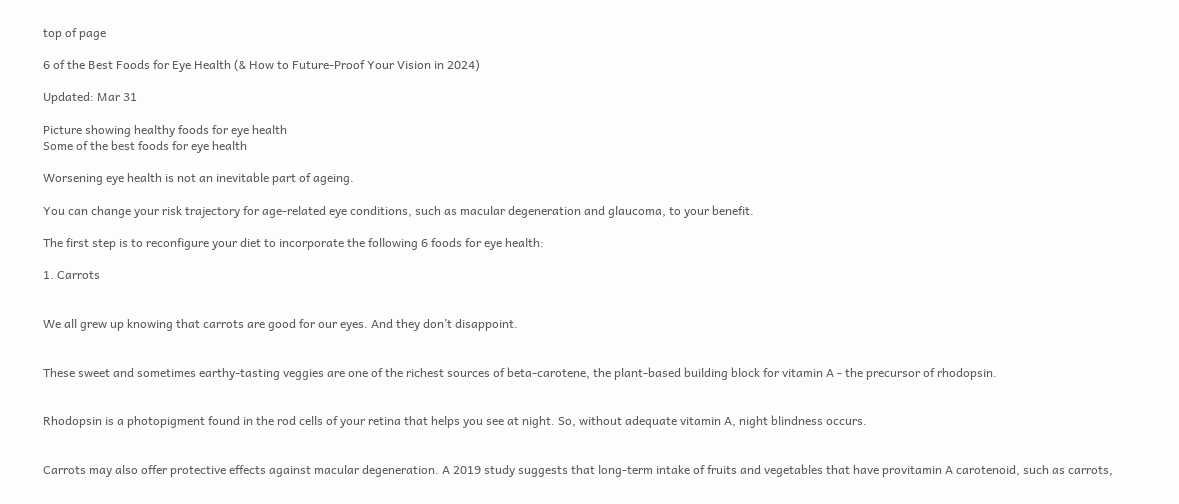top of page

6 of the Best Foods for Eye Health (& How to Future-Proof Your Vision in 2024)

Updated: Mar 31

Picture showing healthy foods for eye health
Some of the best foods for eye health

Worsening eye health is not an inevitable part of ageing.

You can change your risk trajectory for age-related eye conditions, such as macular degeneration and glaucoma, to your benefit.

The first step is to reconfigure your diet to incorporate the following 6 foods for eye health:

1. Carrots


We all grew up knowing that carrots are good for our eyes. And they don’t disappoint.


These sweet and sometimes earthy-tasting veggies are one of the richest sources of beta-carotene, the plant-based building block for vitamin A - the precursor of rhodopsin.


Rhodopsin is a photopigment found in the rod cells of your retina that helps you see at night. So, without adequate vitamin A, night blindness occurs.


Carrots may also offer protective effects against macular degeneration. A 2019 study suggests that long-term intake of fruits and vegetables that have provitamin A carotenoid, such as carrots,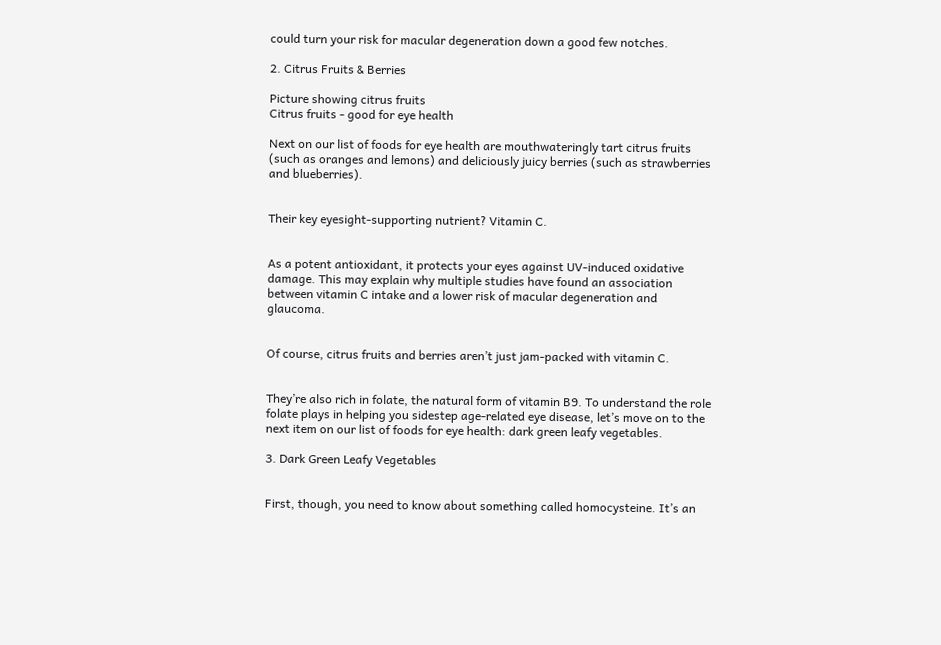could turn your risk for macular degeneration down a good few notches.

2. Citrus Fruits & Berries

Picture showing citrus fruits
Citrus fruits - good for eye health

Next on our list of foods for eye health are mouthwateringly tart citrus fruits (such as oranges and lemons) and deliciously juicy berries (such as strawberries and blueberries).


Their key eyesight-supporting nutrient? Vitamin C.


As a potent antioxidant, it protects your eyes against UV-induced oxidative damage. This may explain why multiple studies have found an association between vitamin C intake and a lower risk of macular degeneration and glaucoma.


Of course, citrus fruits and berries aren’t just jam-packed with vitamin C.


They’re also rich in folate, the natural form of vitamin B9. To understand the role folate plays in helping you sidestep age-related eye disease, let’s move on to the next item on our list of foods for eye health: dark green leafy vegetables.

3. Dark Green Leafy Vegetables


First, though, you need to know about something called homocysteine. It’s an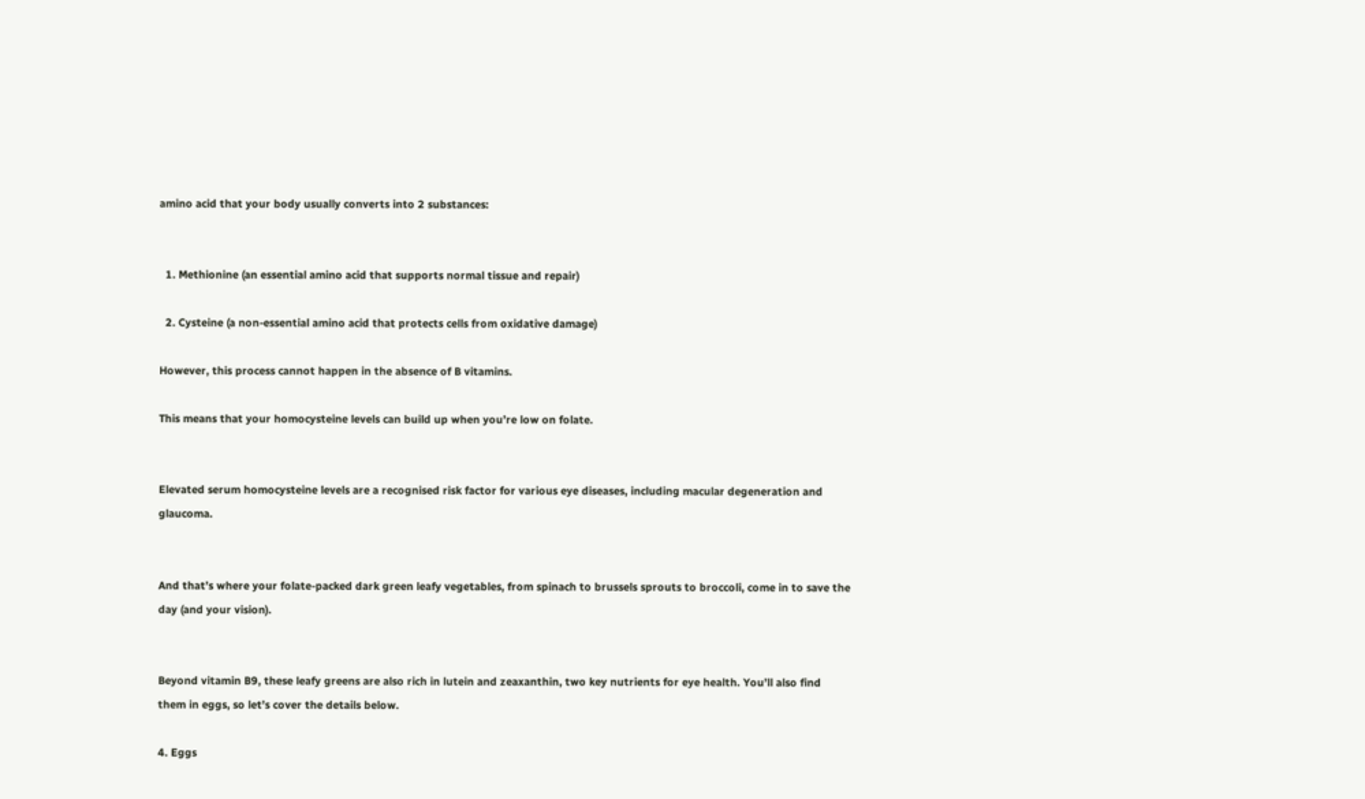amino acid that your body usually converts into 2 substances:


  1. Methionine (an essential amino acid that supports normal tissue and repair)

  2. Cysteine (a non-essential amino acid that protects cells from oxidative damage)

However, this process cannot happen in the absence of B vitamins.

This means that your homocysteine levels can build up when you’re low on folate.


Elevated serum homocysteine levels are a recognised risk factor for various eye diseases, including macular degeneration and glaucoma.


And that’s where your folate-packed dark green leafy vegetables, from spinach to brussels sprouts to broccoli, come in to save the day (and your vision).


Beyond vitamin B9, these leafy greens are also rich in lutein and zeaxanthin, two key nutrients for eye health. You’ll also find them in eggs, so let’s cover the details below.

4. Eggs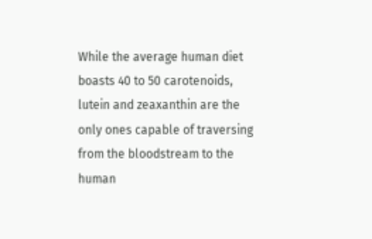While the average human diet boasts 40 to 50 carotenoids, lutein and zeaxanthin are the only ones capable of traversing from the bloodstream to the human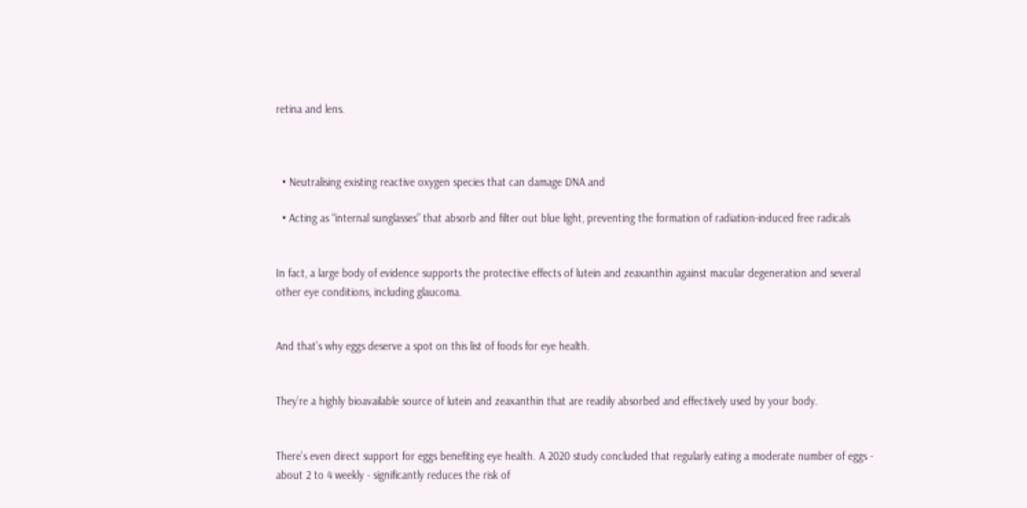retina and lens.



  • Neutralising existing reactive oxygen species that can damage DNA and

  • Acting as “internal sunglasses” that absorb and filter out blue light, preventing the formation of radiation-induced free radicals


In fact, a large body of evidence supports the protective effects of lutein and zeaxanthin against macular degeneration and several other eye conditions, including glaucoma.


And that’s why eggs deserve a spot on this list of foods for eye health.


They’re a highly bioavailable source of lutein and zeaxanthin that are readily absorbed and effectively used by your body.


There’s even direct support for eggs benefiting eye health. A 2020 study concluded that regularly eating a moderate number of eggs - about 2 to 4 weekly - significantly reduces the risk of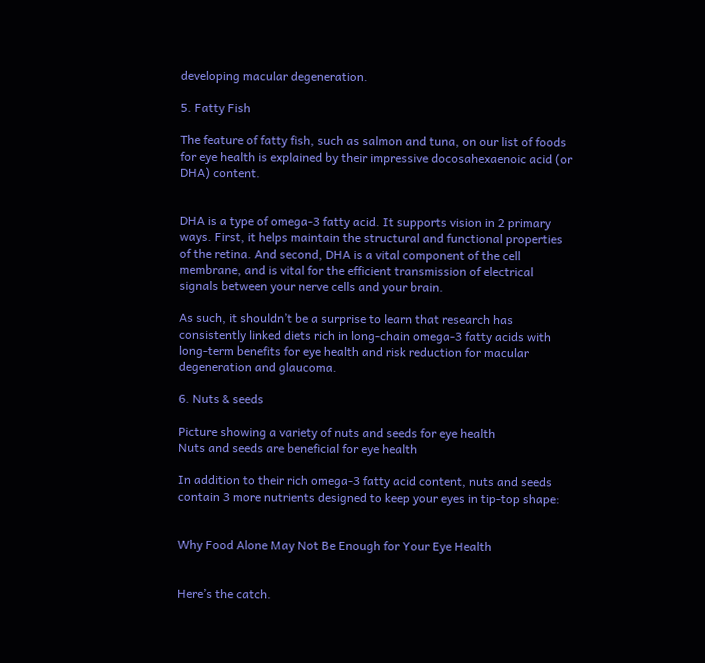developing macular degeneration.

5. Fatty Fish

The feature of fatty fish, such as salmon and tuna, on our list of foods for eye health is explained by their impressive docosahexaenoic acid (or DHA) content.


DHA is a type of omega-3 fatty acid. It supports vision in 2 primary ways. First, it helps maintain the structural and functional properties of the retina. And second, DHA is a vital component of the cell membrane, and is vital for the efficient transmission of electrical signals between your nerve cells and your brain.

As such, it shouldn’t be a surprise to learn that research has consistently linked diets rich in long-chain omega-3 fatty acids with long-term benefits for eye health and risk reduction for macular degeneration and glaucoma.

6. Nuts & seeds

Picture showing a variety of nuts and seeds for eye health
Nuts and seeds are beneficial for eye health

In addition to their rich omega-3 fatty acid content, nuts and seeds contain 3 more nutrients designed to keep your eyes in tip-top shape:


Why Food Alone May Not Be Enough for Your Eye Health


Here’s the catch.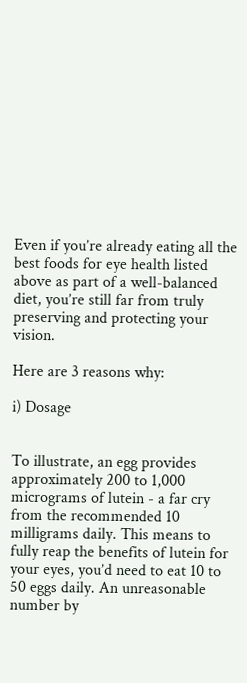Even if you’re already eating all the best foods for eye health listed above as part of a well-balanced diet, you’re still far from truly preserving and protecting your vision.

Here are 3 reasons why:

i) Dosage


To illustrate, an egg provides approximately 200 to 1,000 micrograms of lutein - a far cry from the recommended 10 milligrams daily. This means to fully reap the benefits of lutein for your eyes, you’d need to eat 10 to 50 eggs daily. An unreasonable number by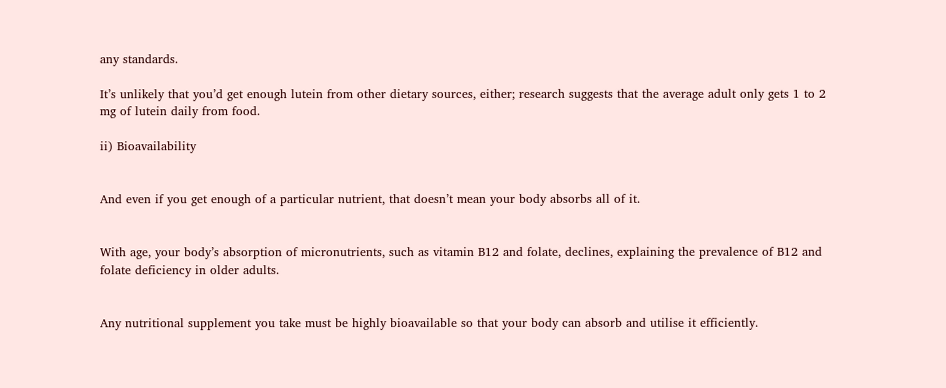any standards.

It’s unlikely that you’d get enough lutein from other dietary sources, either; research suggests that the average adult only gets 1 to 2 mg of lutein daily from food.

ii) Bioavailability


And even if you get enough of a particular nutrient, that doesn’t mean your body absorbs all of it.


With age, your body’s absorption of micronutrients, such as vitamin B12 and folate, declines, explaining the prevalence of B12 and folate deficiency in older adults.


Any nutritional supplement you take must be highly bioavailable so that your body can absorb and utilise it efficiently.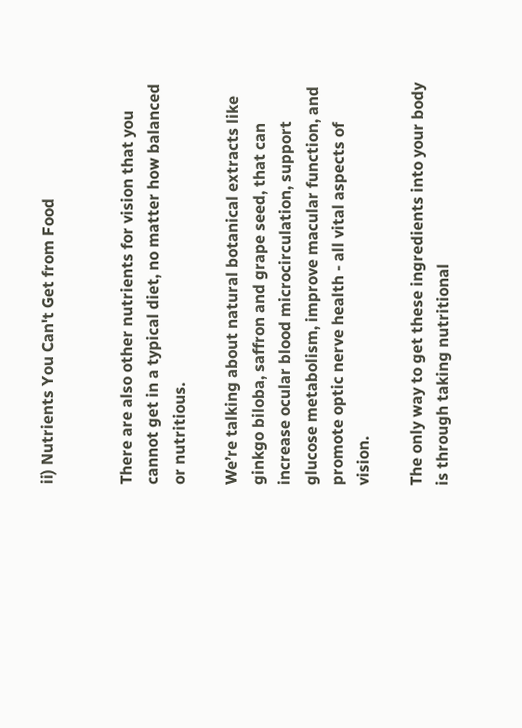ii) Nutrients You Can't Get from Food


There are also other nutrients for vision that you cannot get in a typical diet, no matter how balanced or nutritious.

We’re talking about natural botanical extracts like ginkgo biloba, saffron and grape seed, that can increase ocular blood microcirculation, support glucose metabolism, improve macular function, and promote optic nerve health - all vital aspects of vision.

The only way to get these ingredients into your body is through taking nutritional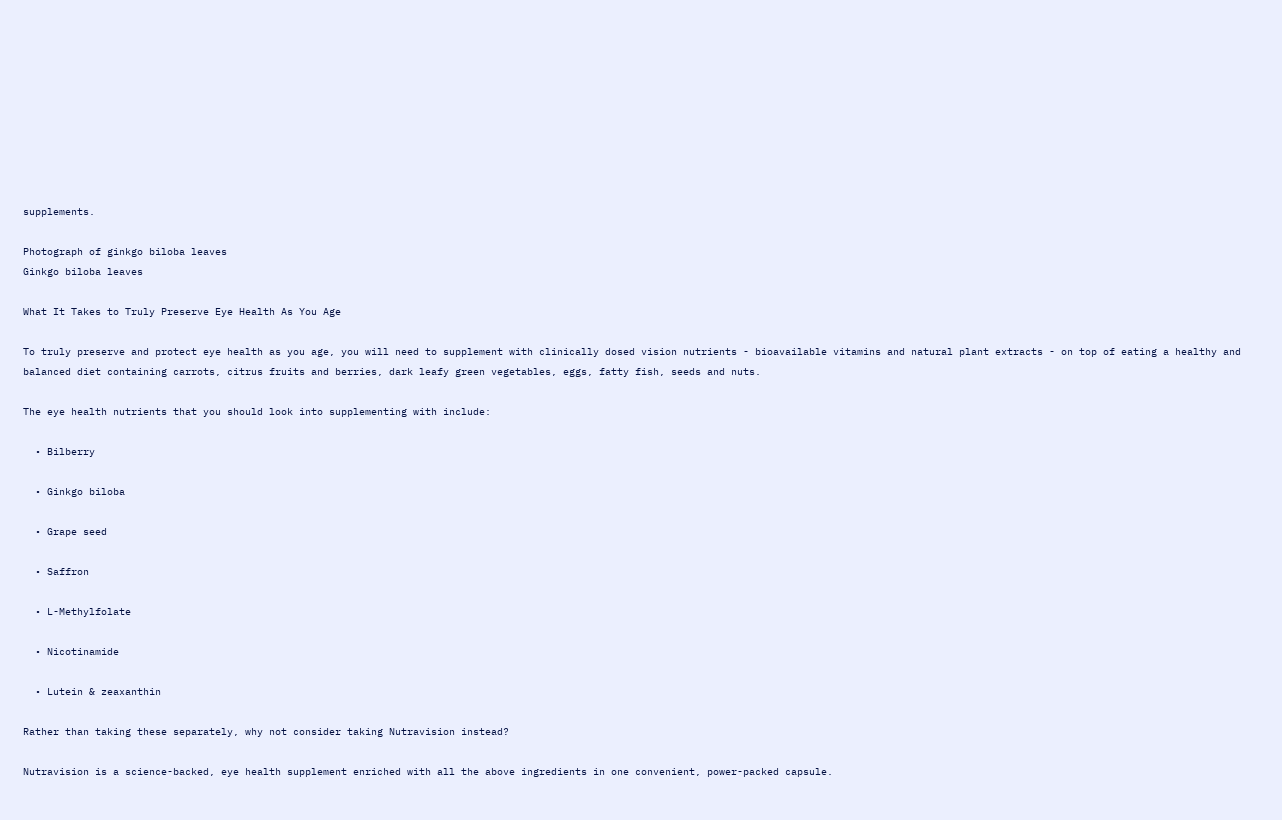supplements.

Photograph of ginkgo biloba leaves
Ginkgo biloba leaves

What It Takes to Truly Preserve Eye Health As You Age

To truly preserve and protect eye health as you age, you will need to supplement with clinically dosed vision nutrients - bioavailable vitamins and natural plant extracts - on top of eating a healthy and balanced diet containing carrots, citrus fruits and berries, dark leafy green vegetables, eggs, fatty fish, seeds and nuts.

The eye health nutrients that you should look into supplementing with include:

  • Bilberry

  • Ginkgo biloba

  • Grape seed

  • Saffron

  • L-Methylfolate

  • Nicotinamide

  • Lutein & zeaxanthin

Rather than taking these separately, why not consider taking Nutravision instead?

Nutravision is a science-backed, eye health supplement enriched with all the above ingredients in one convenient, power-packed capsule.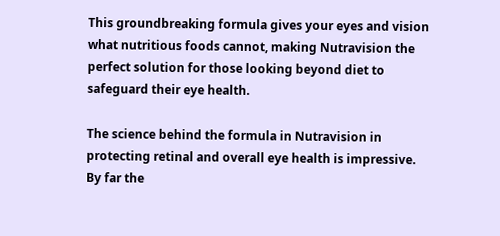This groundbreaking formula gives your eyes and vision what nutritious foods cannot, making Nutravision the perfect solution for those looking beyond diet to safeguard their eye health.

The science behind the formula in Nutravision in protecting retinal and overall eye health is impressive. By far the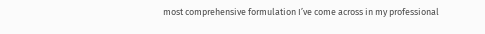most comprehensive formulation I’ve come across in my professional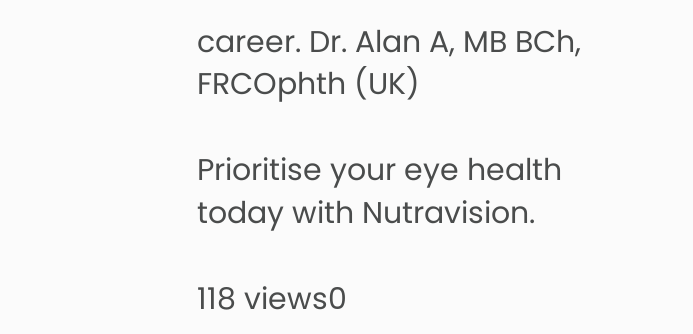career. Dr. Alan A, MB BCh, FRCOphth (UK)

Prioritise your eye health today with Nutravision.

118 views0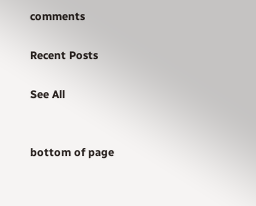comments

Recent Posts

See All


bottom of page